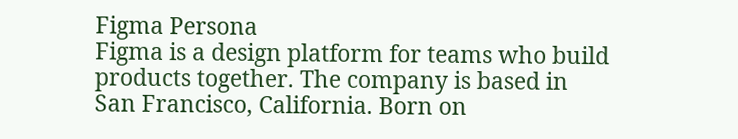Figma Persona
Figma is a design platform for teams who build products together. The company is based in San Francisco, California. Born on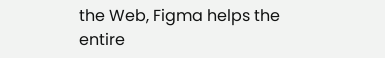the Web, Figma helps the entire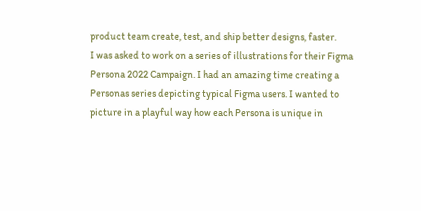product team create, test, and ship better designs, faster.
I was asked to work on a series of illustrations for their Figma Persona 2022 Campaign. I had an amazing time creating a Personas series depicting typical Figma users. I wanted to picture in a playful way how each Persona is unique in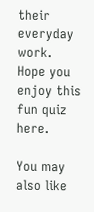their everyday work. Hope you enjoy this fun quiz here.

You may also like